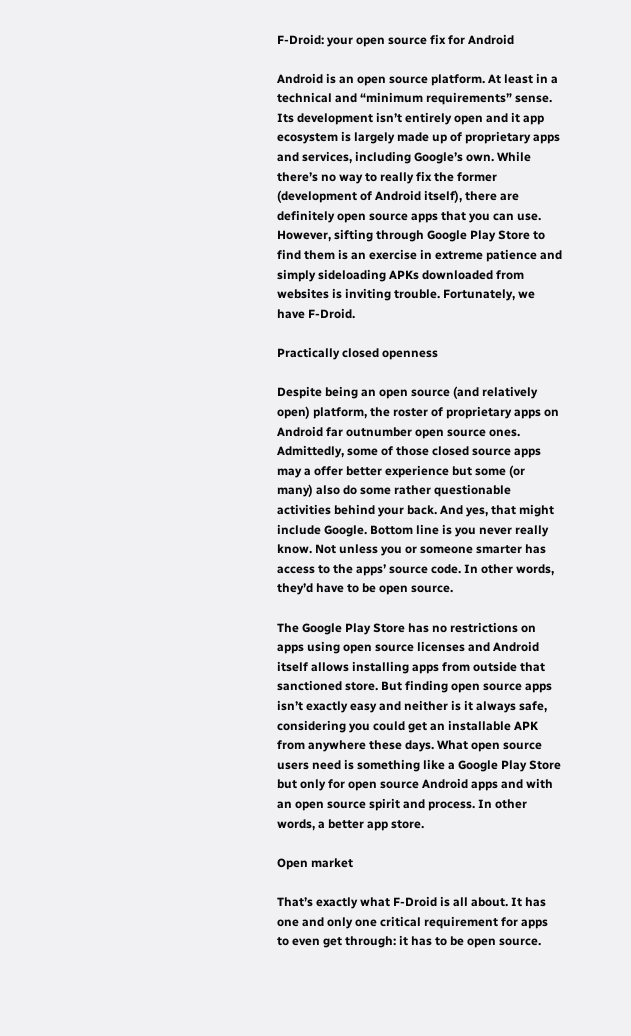F-Droid: your open source fix for Android

Android is an open source platform. At least in a technical and “minimum requirements” sense. Its development isn’t entirely open and it app ecosystem is largely made up of proprietary apps and services, including Google’s own. While there’s no way to really fix the former (development of Android itself), there are definitely open source apps that you can use. However, sifting through Google Play Store to find them is an exercise in extreme patience and simply sideloading APKs downloaded from websites is inviting trouble. Fortunately, we have F-Droid.

Practically closed openness

Despite being an open source (and relatively open) platform, the roster of proprietary apps on Android far outnumber open source ones. Admittedly, some of those closed source apps may a offer better experience but some (or many) also do some rather questionable activities behind your back. And yes, that might include Google. Bottom line is you never really know. Not unless you or someone smarter has access to the apps’ source code. In other words, they’d have to be open source.

The Google Play Store has no restrictions on apps using open source licenses and Android itself allows installing apps from outside that sanctioned store. But finding open source apps isn’t exactly easy and neither is it always safe, considering you could get an installable APK from anywhere these days. What open source users need is something like a Google Play Store but only for open source Android apps and with an open source spirit and process. In other words, a better app store.

Open market

That’s exactly what F-Droid is all about. It has one and only one critical requirement for apps to even get through: it has to be open source.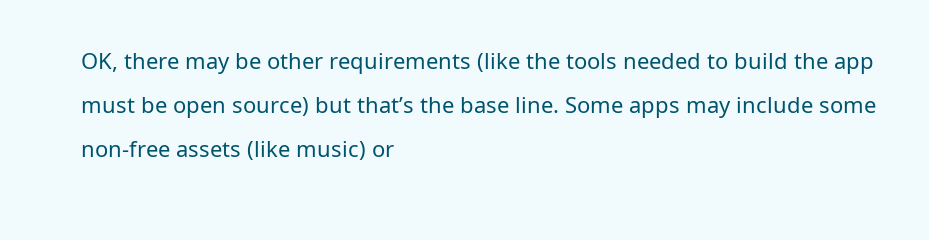OK, there may be other requirements (like the tools needed to build the app must be open source) but that’s the base line. Some apps may include some non-free assets (like music) or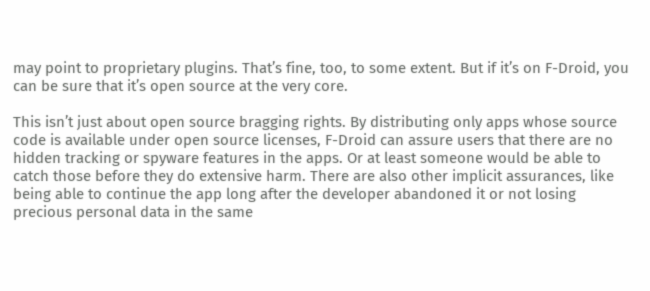may point to proprietary plugins. That’s fine, too, to some extent. But if it’s on F-Droid, you can be sure that it’s open source at the very core.

This isn’t just about open source bragging rights. By distributing only apps whose source code is available under open source licenses, F-Droid can assure users that there are no hidden tracking or spyware features in the apps. Or at least someone would be able to catch those before they do extensive harm. There are also other implicit assurances, like being able to continue the app long after the developer abandoned it or not losing precious personal data in the same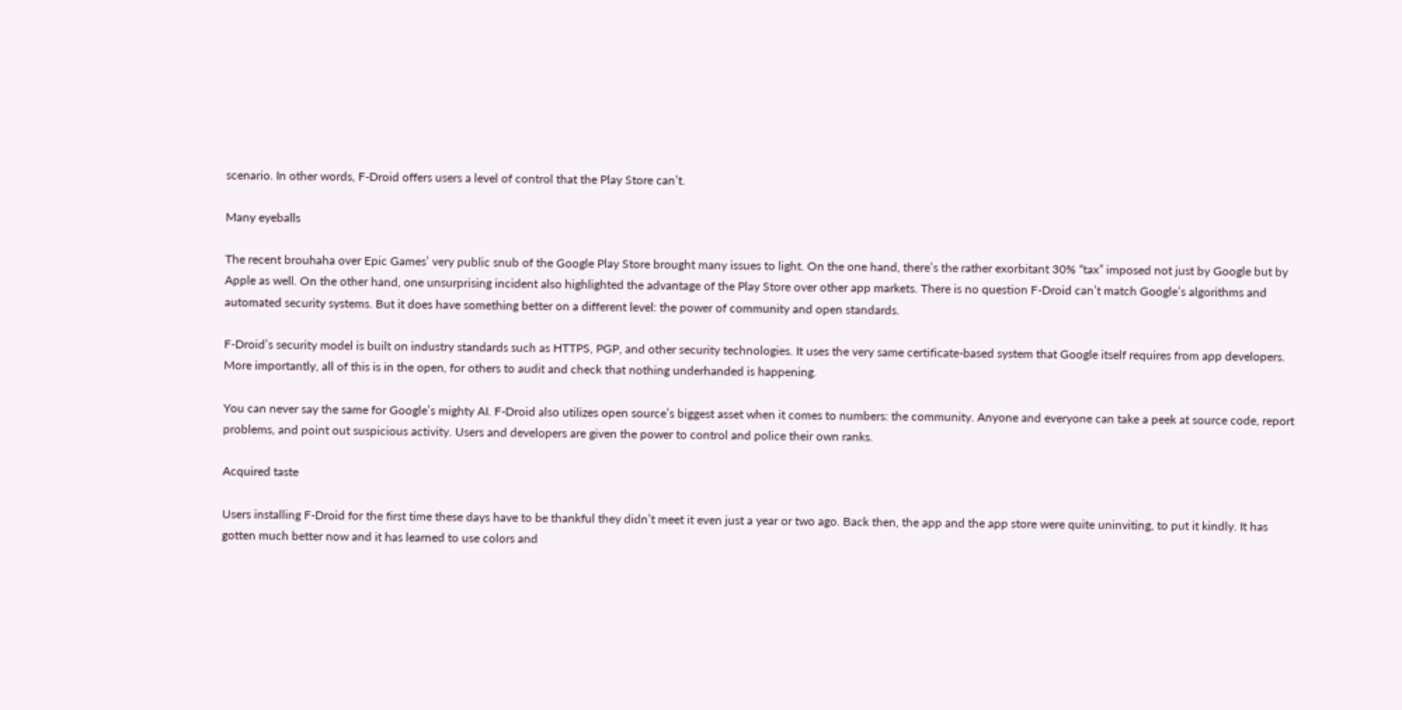scenario. In other words, F-Droid offers users a level of control that the Play Store can’t.

Many eyeballs

The recent brouhaha over Epic Games’ very public snub of the Google Play Store brought many issues to light. On the one hand, there’s the rather exorbitant 30% “tax” imposed not just by Google but by Apple as well. On the other hand, one unsurprising incident also highlighted the advantage of the Play Store over other app markets. There is no question F-Droid can’t match Google’s algorithms and automated security systems. But it does have something better on a different level: the power of community and open standards.

F-Droid’s security model is built on industry standards such as HTTPS, PGP, and other security technologies. It uses the very same certificate-based system that Google itself requires from app developers. More importantly, all of this is in the open, for others to audit and check that nothing underhanded is happening.

You can never say the same for Google’s mighty AI. F-Droid also utilizes open source’s biggest asset when it comes to numbers: the community. Anyone and everyone can take a peek at source code, report problems, and point out suspicious activity. Users and developers are given the power to control and police their own ranks.

Acquired taste

Users installing F-Droid for the first time these days have to be thankful they didn’t meet it even just a year or two ago. Back then, the app and the app store were quite uninviting, to put it kindly. It has gotten much better now and it has learned to use colors and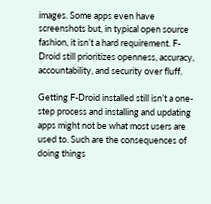images. Some apps even have screenshots but, in typical open source fashion, it isn’t a hard requirement. F-Droid still prioritizes openness, accuracy, accountability, and security over fluff.

Getting F-Droid installed still isn’t a one-step process and installing and updating apps might not be what most users are used to. Such are the consequences of doing things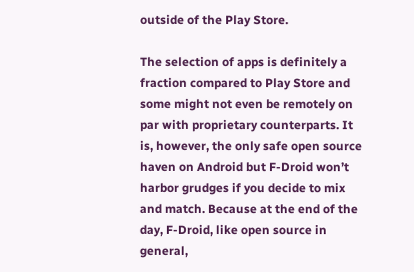outside of the Play Store.

The selection of apps is definitely a fraction compared to Play Store and some might not even be remotely on par with proprietary counterparts. It is, however, the only safe open source haven on Android but F-Droid won’t harbor grudges if you decide to mix and match. Because at the end of the day, F-Droid, like open source in general,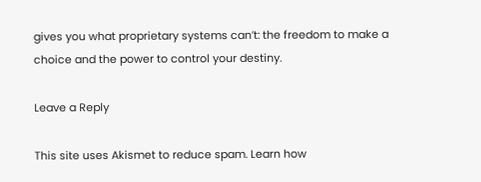gives you what proprietary systems can’t: the freedom to make a choice and the power to control your destiny.

Leave a Reply

This site uses Akismet to reduce spam. Learn how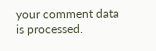your comment data is processed.